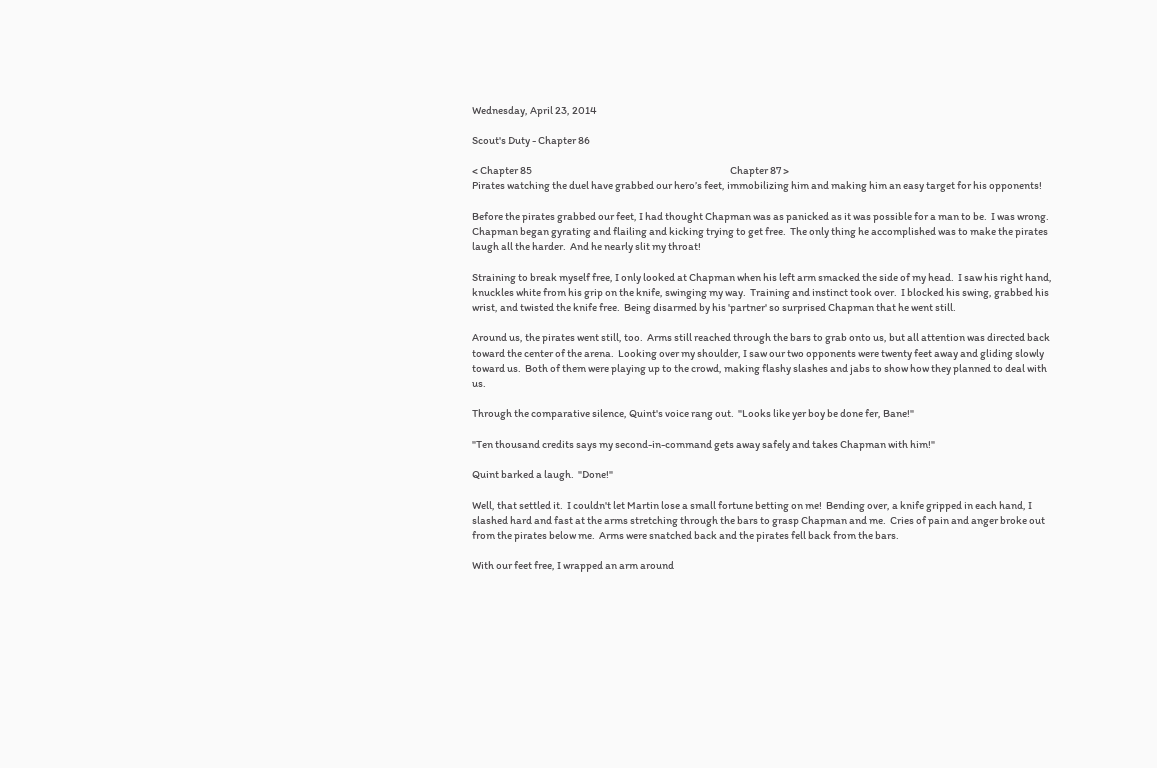Wednesday, April 23, 2014

Scout's Duty - Chapter 86

< Chapter 85                                                                                                   Chapter 87 >
Pirates watching the duel have grabbed our hero’s feet, immobilizing him and making him an easy target for his opponents!

Before the pirates grabbed our feet, I had thought Chapman was as panicked as it was possible for a man to be.  I was wrong.  Chapman began gyrating and flailing and kicking trying to get free.  The only thing he accomplished was to make the pirates laugh all the harder.  And he nearly slit my throat!

Straining to break myself free, I only looked at Chapman when his left arm smacked the side of my head.  I saw his right hand, knuckles white from his grip on the knife, swinging my way.  Training and instinct took over.  I blocked his swing, grabbed his wrist, and twisted the knife free.  Being disarmed by his 'partner' so surprised Chapman that he went still.

Around us, the pirates went still, too.  Arms still reached through the bars to grab onto us, but all attention was directed back toward the center of the arena.  Looking over my shoulder, I saw our two opponents were twenty feet away and gliding slowly toward us.  Both of them were playing up to the crowd, making flashy slashes and jabs to show how they planned to deal with us.

Through the comparative silence, Quint's voice rang out.  "Looks like yer boy be done fer, Bane!"

"Ten thousand credits says my second-in-command gets away safely and takes Chapman with him!"

Quint barked a laugh.  "Done!"

Well, that settled it.  I couldn't let Martin lose a small fortune betting on me!  Bending over, a knife gripped in each hand, I slashed hard and fast at the arms stretching through the bars to grasp Chapman and me.  Cries of pain and anger broke out from the pirates below me.  Arms were snatched back and the pirates fell back from the bars.

With our feet free, I wrapped an arm around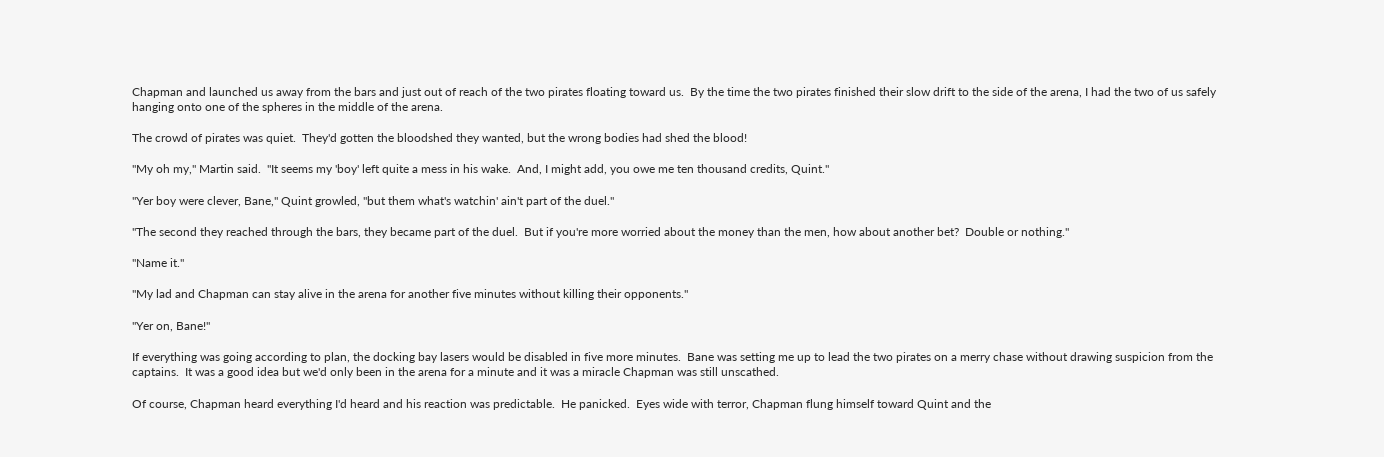Chapman and launched us away from the bars and just out of reach of the two pirates floating toward us.  By the time the two pirates finished their slow drift to the side of the arena, I had the two of us safely hanging onto one of the spheres in the middle of the arena.

The crowd of pirates was quiet.  They'd gotten the bloodshed they wanted, but the wrong bodies had shed the blood!

"My oh my," Martin said.  "It seems my 'boy' left quite a mess in his wake.  And, I might add, you owe me ten thousand credits, Quint."

"Yer boy were clever, Bane," Quint growled, "but them what's watchin' ain't part of the duel."

"The second they reached through the bars, they became part of the duel.  But if you're more worried about the money than the men, how about another bet?  Double or nothing."

"Name it."

"My lad and Chapman can stay alive in the arena for another five minutes without killing their opponents."

"Yer on, Bane!"

If everything was going according to plan, the docking bay lasers would be disabled in five more minutes.  Bane was setting me up to lead the two pirates on a merry chase without drawing suspicion from the captains.  It was a good idea but we'd only been in the arena for a minute and it was a miracle Chapman was still unscathed.

Of course, Chapman heard everything I'd heard and his reaction was predictable.  He panicked.  Eyes wide with terror, Chapman flung himself toward Quint and the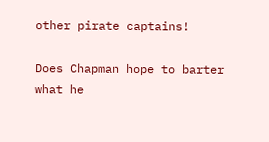other pirate captains!

Does Chapman hope to barter what he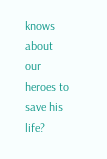knows about our heroes to save his life?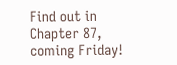Find out in Chapter 87, coming Friday!